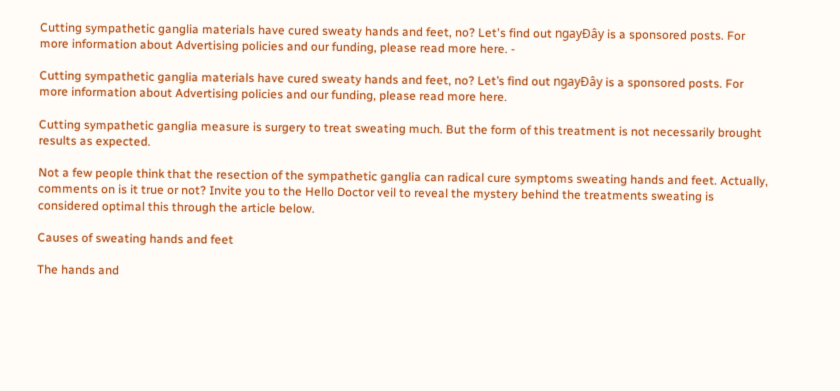Cutting sympathetic ganglia materials have cured sweaty hands and feet, no? Let's find out ngayĐây is a sponsored posts. For more information about Advertising policies and our funding, please read more here. -

Cutting sympathetic ganglia materials have cured sweaty hands and feet, no? Let’s find out ngayĐây is a sponsored posts. For more information about Advertising policies and our funding, please read more here.

Cutting sympathetic ganglia measure is surgery to treat sweating much. But the form of this treatment is not necessarily brought results as expected.

Not a few people think that the resection of the sympathetic ganglia can radical cure symptoms sweating hands and feet. Actually, comments on is it true or not? Invite you to the Hello Doctor veil to reveal the mystery behind the treatments sweating is considered optimal this through the article below.

Causes of sweating hands and feet

The hands and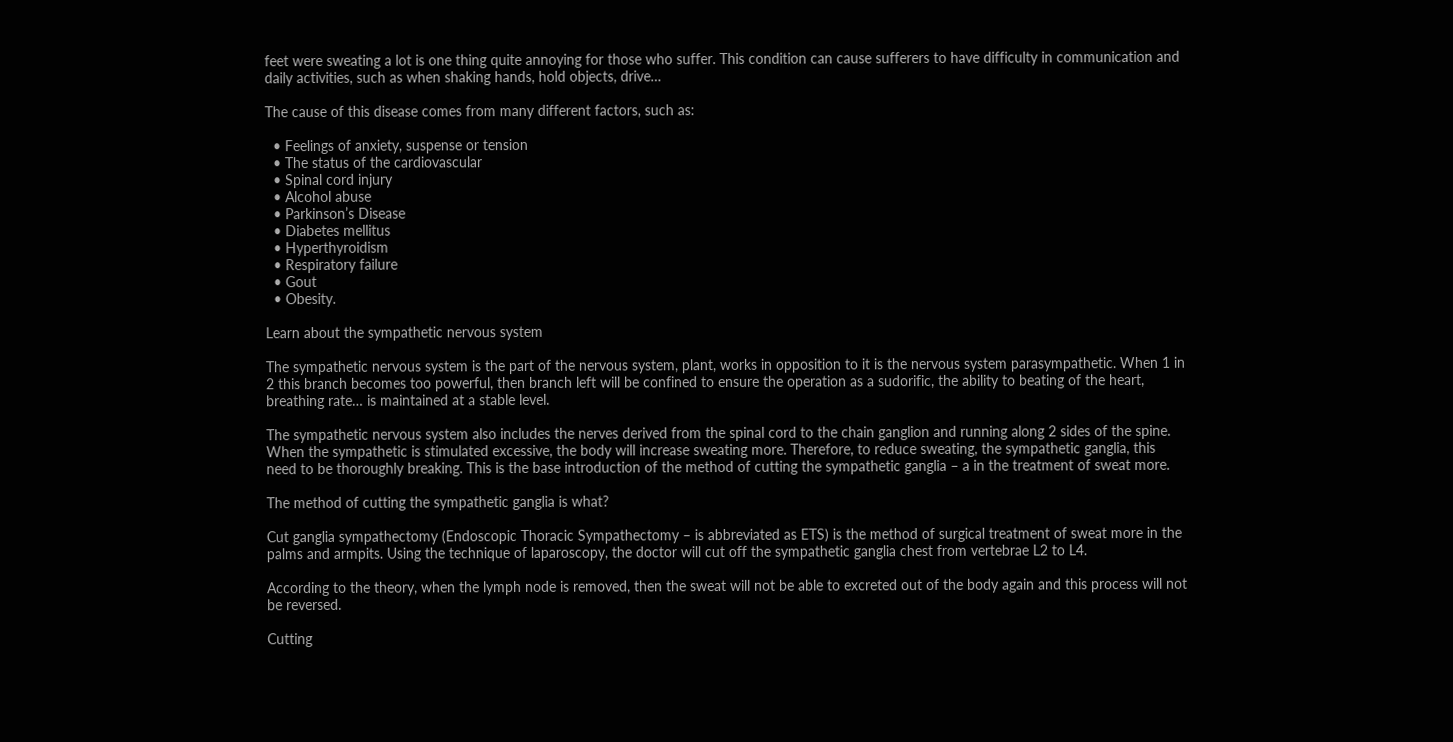feet were sweating a lot is one thing quite annoying for those who suffer. This condition can cause sufferers to have difficulty in communication and daily activities, such as when shaking hands, hold objects, drive…

The cause of this disease comes from many different factors, such as:

  • Feelings of anxiety, suspense or tension
  • The status of the cardiovascular
  • Spinal cord injury
  • Alcohol abuse
  • Parkinson’s Disease
  • Diabetes mellitus
  • Hyperthyroidism
  • Respiratory failure
  • Gout
  • Obesity.

Learn about the sympathetic nervous system

The sympathetic nervous system is the part of the nervous system, plant, works in opposition to it is the nervous system parasympathetic. When 1 in 2 this branch becomes too powerful, then branch left will be confined to ensure the operation as a sudorific, the ability to beating of the heart, breathing rate… is maintained at a stable level.

The sympathetic nervous system also includes the nerves derived from the spinal cord to the chain ganglion and running along 2 sides of the spine. When the sympathetic is stimulated excessive, the body will increase sweating more. Therefore, to reduce sweating, the sympathetic ganglia, this need to be thoroughly breaking. This is the base introduction of the method of cutting the sympathetic ganglia – a in the treatment of sweat more.

The method of cutting the sympathetic ganglia is what?

Cut ganglia sympathectomy (Endoscopic Thoracic Sympathectomy – is abbreviated as ETS) is the method of surgical treatment of sweat more in the palms and armpits. Using the technique of laparoscopy, the doctor will cut off the sympathetic ganglia chest from vertebrae L2 to L4.

According to the theory, when the lymph node is removed, then the sweat will not be able to excreted out of the body again and this process will not be reversed.

Cutting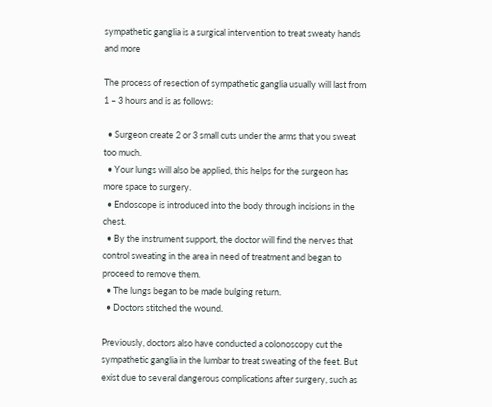sympathetic ganglia is a surgical intervention to treat sweaty hands and more

The process of resection of sympathetic ganglia usually will last from 1 – 3 hours and is as follows:

  • Surgeon create 2 or 3 small cuts under the arms that you sweat too much.
  • Your lungs will also be applied, this helps for the surgeon has more space to surgery.
  • Endoscope is introduced into the body through incisions in the chest.
  • By the instrument support, the doctor will find the nerves that control sweating in the area in need of treatment and began to proceed to remove them.
  • The lungs began to be made bulging return.
  • Doctors stitched the wound.

Previously, doctors also have conducted a colonoscopy cut the sympathetic ganglia in the lumbar to treat sweating of the feet. But exist due to several dangerous complications after surgery, such as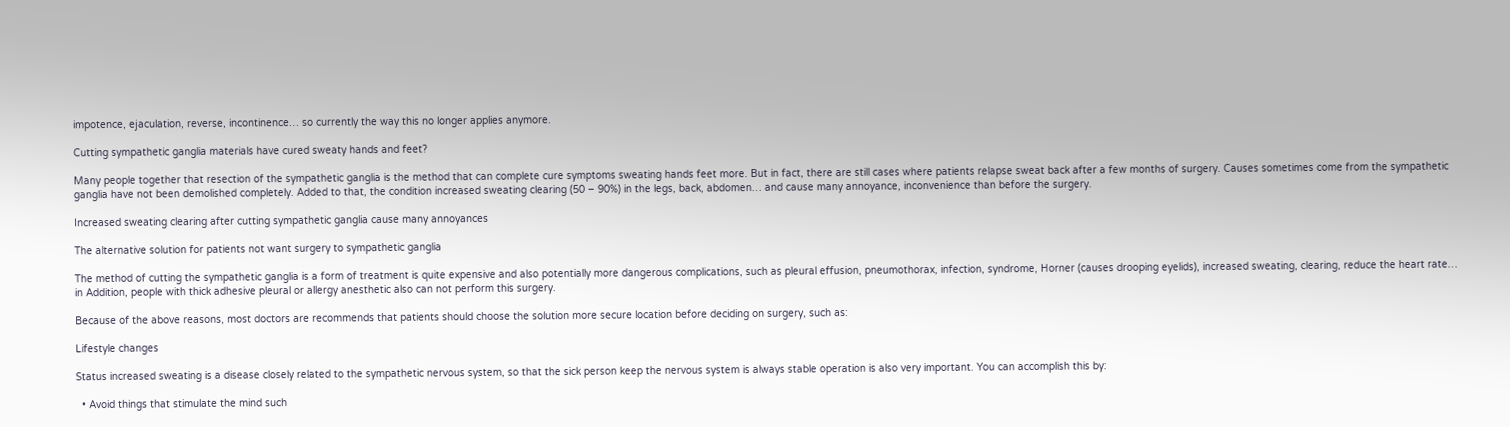impotence, ejaculation, reverse, incontinence… so currently the way this no longer applies anymore.

Cutting sympathetic ganglia materials have cured sweaty hands and feet?

Many people together that resection of the sympathetic ganglia is the method that can complete cure symptoms sweating hands feet more. But in fact, there are still cases where patients relapse sweat back after a few months of surgery. Causes sometimes come from the sympathetic ganglia have not been demolished completely. Added to that, the condition increased sweating clearing (50 – 90%) in the legs, back, abdomen… and cause many annoyance, inconvenience than before the surgery.

Increased sweating clearing after cutting sympathetic ganglia cause many annoyances

The alternative solution for patients not want surgery to sympathetic ganglia

The method of cutting the sympathetic ganglia is a form of treatment is quite expensive and also potentially more dangerous complications, such as pleural effusion, pneumothorax, infection, syndrome, Horner (causes drooping eyelids), increased sweating, clearing, reduce the heart rate… in Addition, people with thick adhesive pleural or allergy anesthetic also can not perform this surgery.

Because of the above reasons, most doctors are recommends that patients should choose the solution more secure location before deciding on surgery, such as:

Lifestyle changes

Status increased sweating is a disease closely related to the sympathetic nervous system, so that the sick person keep the nervous system is always stable operation is also very important. You can accomplish this by:

  • Avoid things that stimulate the mind such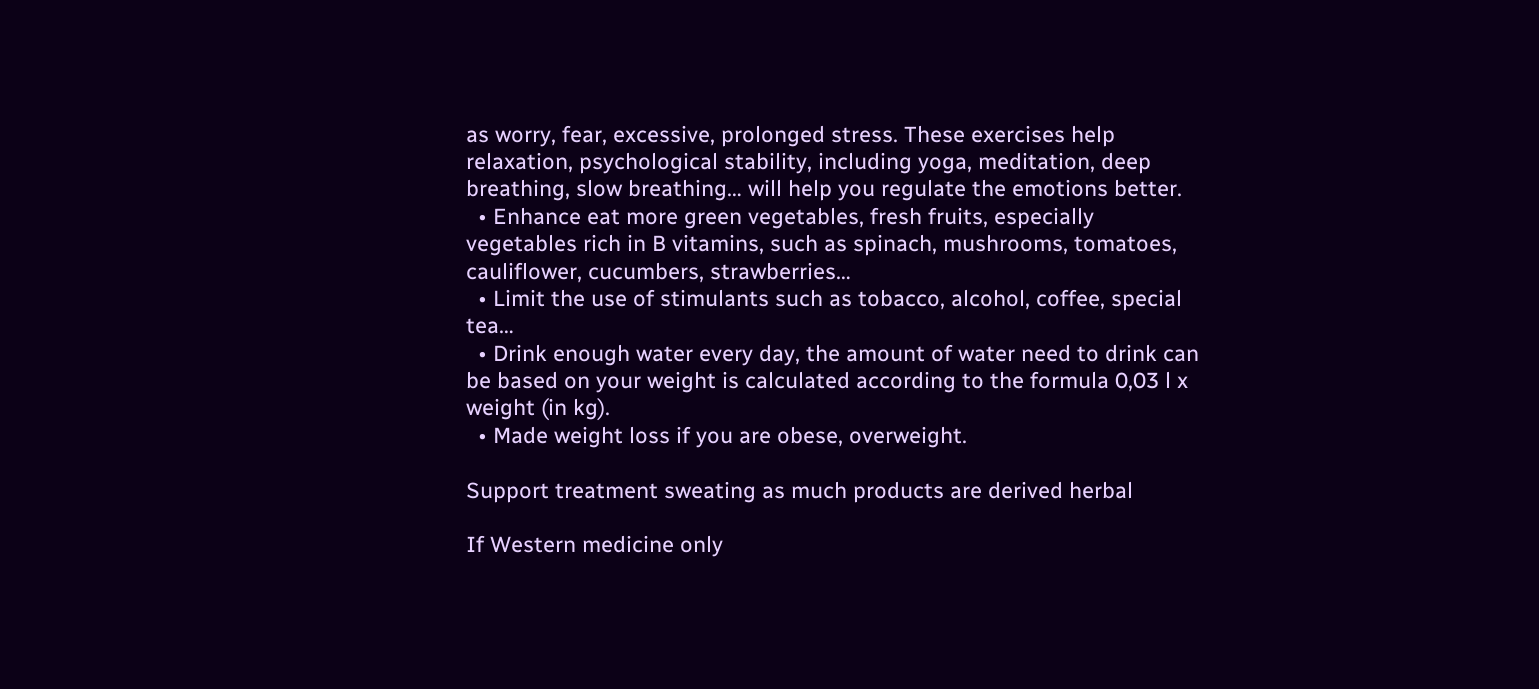as worry, fear, excessive, prolonged stress. These exercises help relaxation, psychological stability, including yoga, meditation, deep breathing, slow breathing… will help you regulate the emotions better.
  • Enhance eat more green vegetables, fresh fruits, especially vegetables rich in B vitamins, such as spinach, mushrooms, tomatoes, cauliflower, cucumbers, strawberries…
  • Limit the use of stimulants such as tobacco, alcohol, coffee, special tea…
  • Drink enough water every day, the amount of water need to drink can be based on your weight is calculated according to the formula 0,03 l x weight (in kg).
  • Made weight loss if you are obese, overweight.

Support treatment sweating as much products are derived herbal

If Western medicine only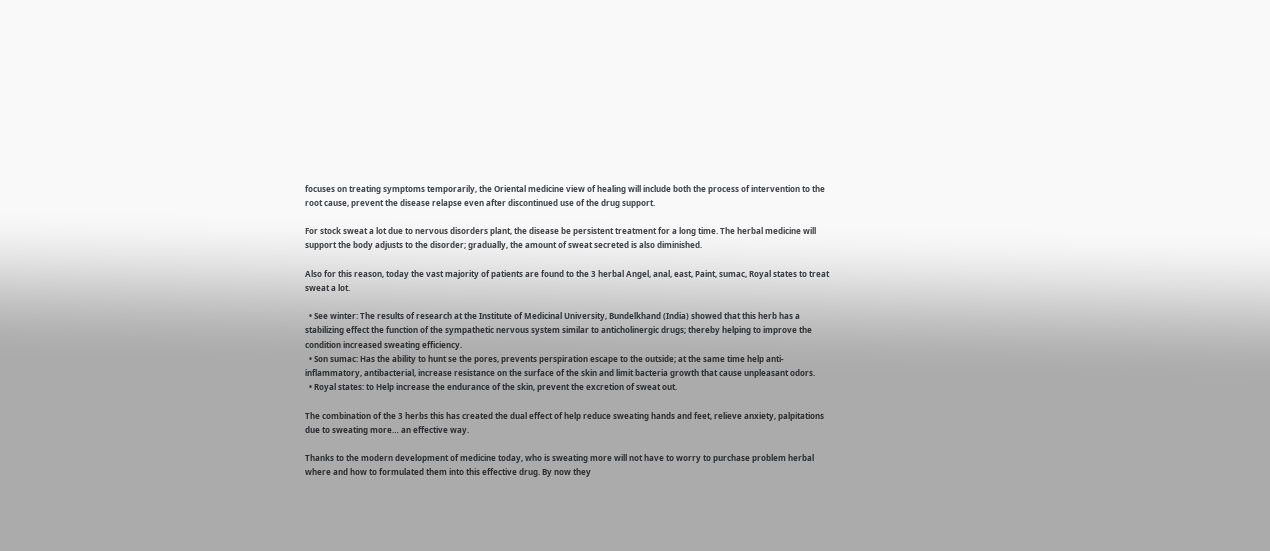focuses on treating symptoms temporarily, the Oriental medicine view of healing will include both the process of intervention to the root cause, prevent the disease relapse even after discontinued use of the drug support.

For stock sweat a lot due to nervous disorders plant, the disease be persistent treatment for a long time. The herbal medicine will support the body adjusts to the disorder; gradually, the amount of sweat secreted is also diminished.

Also for this reason, today the vast majority of patients are found to the 3 herbal Angel, anal, east, Paint, sumac, Royal states to treat sweat a lot.

  • See winter: The results of research at the Institute of Medicinal University, Bundelkhand (India) showed that this herb has a stabilizing effect the function of the sympathetic nervous system similar to anticholinergic drugs; thereby helping to improve the condition increased sweating efficiency.
  • Son sumac: Has the ability to hunt se the pores, prevents perspiration escape to the outside; at the same time help anti-inflammatory, antibacterial, increase resistance on the surface of the skin and limit bacteria growth that cause unpleasant odors.
  • Royal states: to Help increase the endurance of the skin, prevent the excretion of sweat out.

The combination of the 3 herbs this has created the dual effect of help reduce sweating hands and feet, relieve anxiety, palpitations due to sweating more… an effective way.

Thanks to the modern development of medicine today, who is sweating more will not have to worry to purchase problem herbal where and how to formulated them into this effective drug. By now they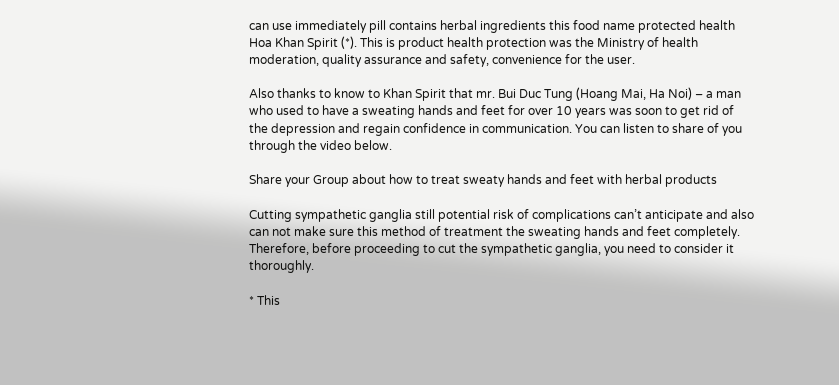can use immediately pill contains herbal ingredients this food name protected health Hoa Khan Spirit (*). This is product health protection was the Ministry of health moderation, quality assurance and safety, convenience for the user.

Also thanks to know to Khan Spirit that mr. Bui Duc Tung (Hoang Mai, Ha Noi) – a man who used to have a sweating hands and feet for over 10 years was soon to get rid of the depression and regain confidence in communication. You can listen to share of you through the video below.

Share your Group about how to treat sweaty hands and feet with herbal products

Cutting sympathetic ganglia still potential risk of complications can’t anticipate and also can not make sure this method of treatment the sweating hands and feet completely. Therefore, before proceeding to cut the sympathetic ganglia, you need to consider it thoroughly.

* This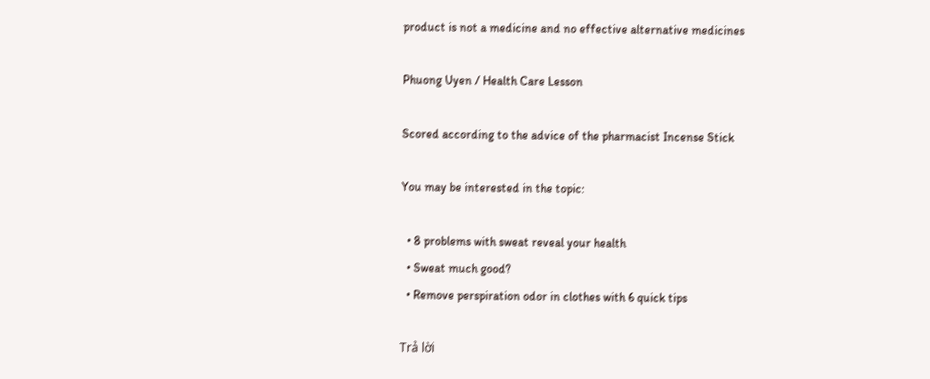product is not a medicine and no effective alternative medicines

Phuong Uyen / Health Care Lesson

Scored according to the advice of the pharmacist Incense Stick

You may be interested in the topic:

  • 8 problems with sweat reveal your health
  • Sweat much good?
  • Remove perspiration odor in clothes with 6 quick tips

Trả lời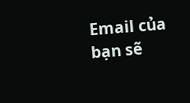Email của bạn sẽ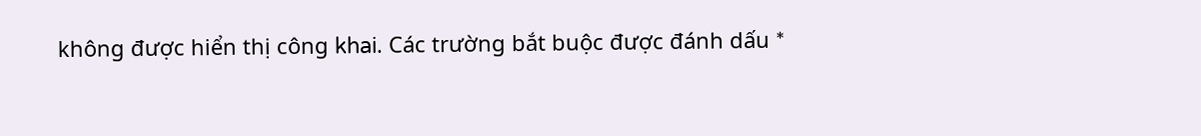không được hiển thị công khai. Các trường bắt buộc được đánh dấu *